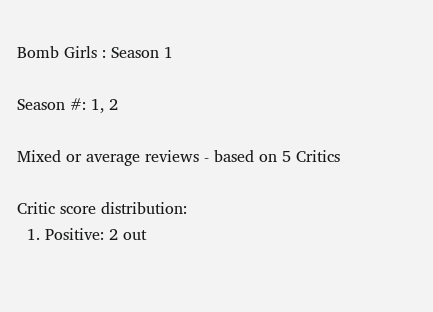Bomb Girls : Season 1

Season #: 1, 2

Mixed or average reviews - based on 5 Critics

Critic score distribution:
  1. Positive: 2 out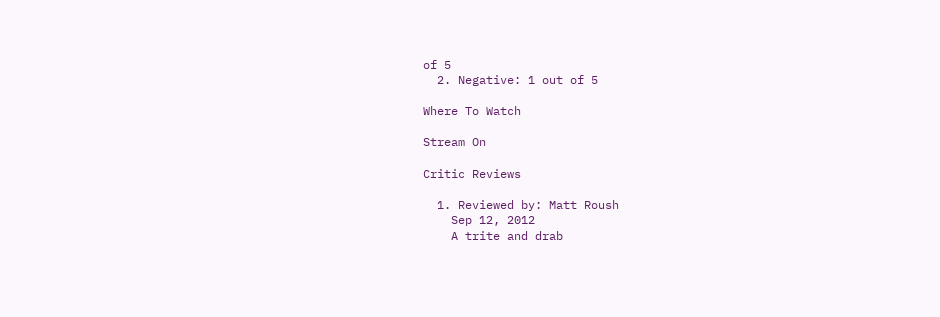of 5
  2. Negative: 1 out of 5

Where To Watch

Stream On

Critic Reviews

  1. Reviewed by: Matt Roush
    Sep 12, 2012
    A trite and drab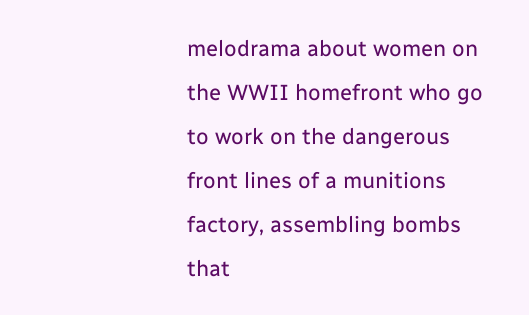melodrama about women on the WWII homefront who go to work on the dangerous front lines of a munitions factory, assembling bombs that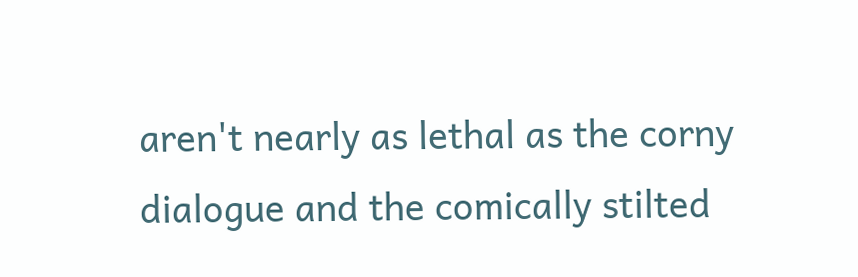aren't nearly as lethal as the corny dialogue and the comically stilted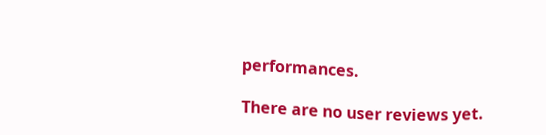performances.

There are no user reviews yet.